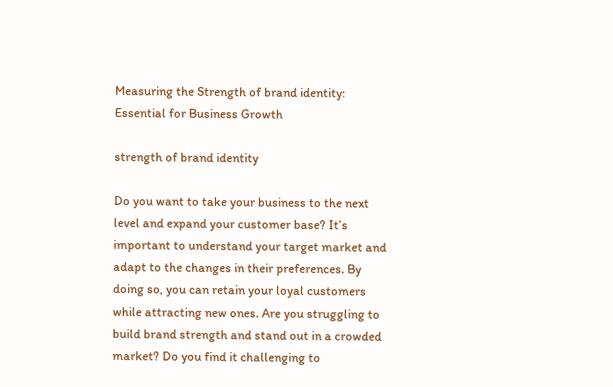Measuring the Strength of brand identity: Essential for Business Growth

strength of brand identity

Do you want to take your business to the next level and expand your customer base? It’s important to understand your target market and adapt to the changes in their preferences. By doing so, you can retain your loyal customers while attracting new ones. Are you struggling to build brand strength and stand out in a crowded market? Do you find it challenging to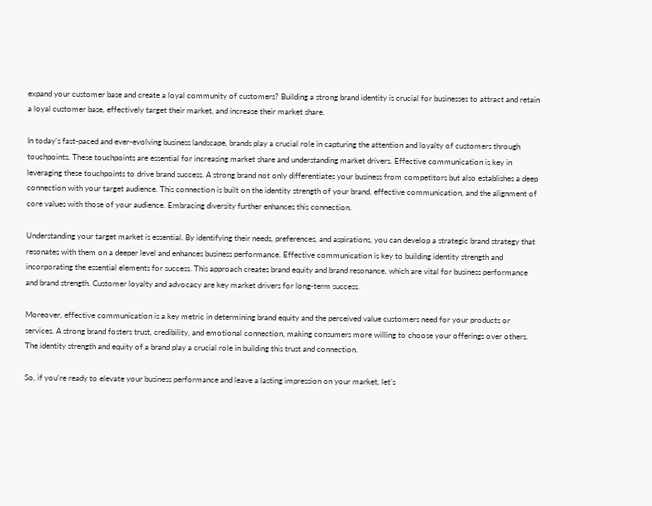expand your customer base and create a loyal community of customers? Building a strong brand identity is crucial for businesses to attract and retain a loyal customer base, effectively target their market, and increase their market share.

In today’s fast-paced and ever-evolving business landscape, brands play a crucial role in capturing the attention and loyalty of customers through touchpoints. These touchpoints are essential for increasing market share and understanding market drivers. Effective communication is key in leveraging these touchpoints to drive brand success. A strong brand not only differentiates your business from competitors but also establishes a deep connection with your target audience. This connection is built on the identity strength of your brand, effective communication, and the alignment of core values with those of your audience. Embracing diversity further enhances this connection.

Understanding your target market is essential. By identifying their needs, preferences, and aspirations, you can develop a strategic brand strategy that resonates with them on a deeper level and enhances business performance. Effective communication is key to building identity strength and incorporating the essential elements for success. This approach creates brand equity and brand resonance, which are vital for business performance and brand strength. Customer loyalty and advocacy are key market drivers for long-term success.

Moreover, effective communication is a key metric in determining brand equity and the perceived value customers need for your products or services. A strong brand fosters trust, credibility, and emotional connection, making consumers more willing to choose your offerings over others. The identity strength and equity of a brand play a crucial role in building this trust and connection.

So, if you’re ready to elevate your business performance and leave a lasting impression on your market, let’s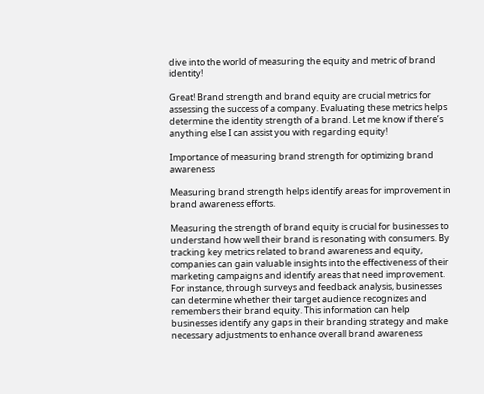dive into the world of measuring the equity and metric of brand identity!

Great! Brand strength and brand equity are crucial metrics for assessing the success of a company. Evaluating these metrics helps determine the identity strength of a brand. Let me know if there’s anything else I can assist you with regarding equity!

Importance of measuring brand strength for optimizing brand awareness

Measuring brand strength helps identify areas for improvement in brand awareness efforts.

Measuring the strength of brand equity is crucial for businesses to understand how well their brand is resonating with consumers. By tracking key metrics related to brand awareness and equity, companies can gain valuable insights into the effectiveness of their marketing campaigns and identify areas that need improvement. For instance, through surveys and feedback analysis, businesses can determine whether their target audience recognizes and remembers their brand equity. This information can help businesses identify any gaps in their branding strategy and make necessary adjustments to enhance overall brand awareness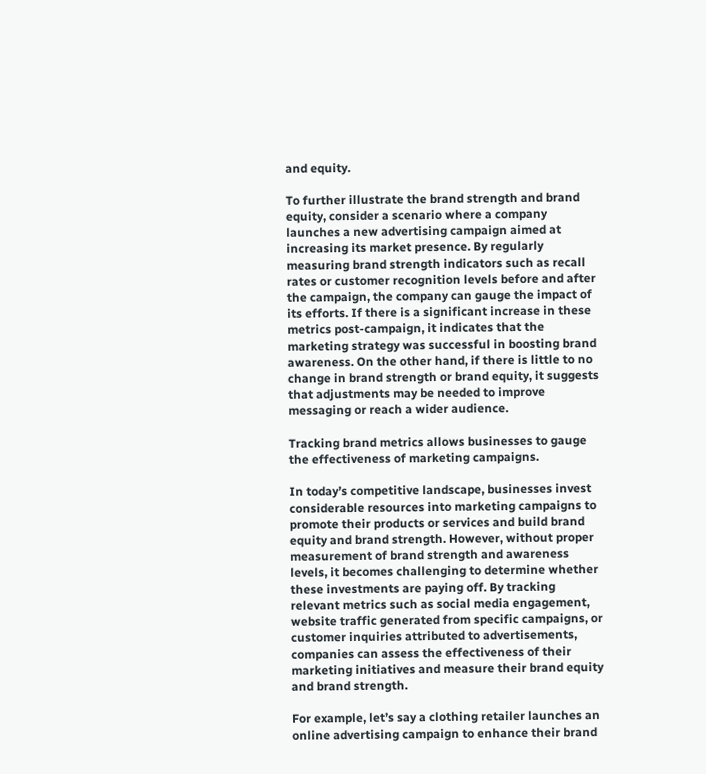and equity.

To further illustrate the brand strength and brand equity, consider a scenario where a company launches a new advertising campaign aimed at increasing its market presence. By regularly measuring brand strength indicators such as recall rates or customer recognition levels before and after the campaign, the company can gauge the impact of its efforts. If there is a significant increase in these metrics post-campaign, it indicates that the marketing strategy was successful in boosting brand awareness. On the other hand, if there is little to no change in brand strength or brand equity, it suggests that adjustments may be needed to improve messaging or reach a wider audience.

Tracking brand metrics allows businesses to gauge the effectiveness of marketing campaigns.

In today’s competitive landscape, businesses invest considerable resources into marketing campaigns to promote their products or services and build brand equity and brand strength. However, without proper measurement of brand strength and awareness levels, it becomes challenging to determine whether these investments are paying off. By tracking relevant metrics such as social media engagement, website traffic generated from specific campaigns, or customer inquiries attributed to advertisements, companies can assess the effectiveness of their marketing initiatives and measure their brand equity and brand strength.

For example, let’s say a clothing retailer launches an online advertising campaign to enhance their brand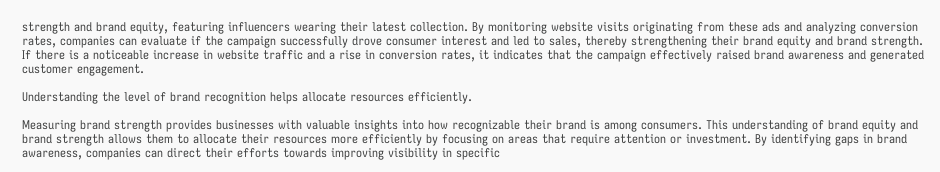strength and brand equity, featuring influencers wearing their latest collection. By monitoring website visits originating from these ads and analyzing conversion rates, companies can evaluate if the campaign successfully drove consumer interest and led to sales, thereby strengthening their brand equity and brand strength. If there is a noticeable increase in website traffic and a rise in conversion rates, it indicates that the campaign effectively raised brand awareness and generated customer engagement.

Understanding the level of brand recognition helps allocate resources efficiently.

Measuring brand strength provides businesses with valuable insights into how recognizable their brand is among consumers. This understanding of brand equity and brand strength allows them to allocate their resources more efficiently by focusing on areas that require attention or investment. By identifying gaps in brand awareness, companies can direct their efforts towards improving visibility in specific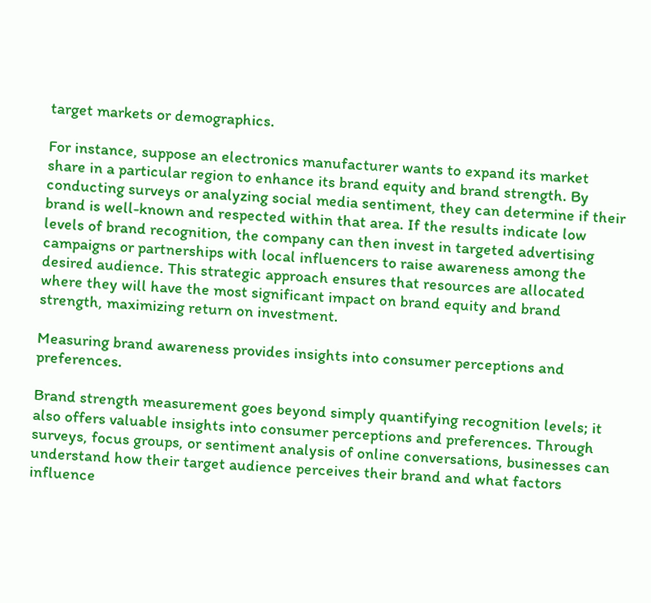target markets or demographics.

For instance, suppose an electronics manufacturer wants to expand its market share in a particular region to enhance its brand equity and brand strength. By conducting surveys or analyzing social media sentiment, they can determine if their brand is well-known and respected within that area. If the results indicate low levels of brand recognition, the company can then invest in targeted advertising campaigns or partnerships with local influencers to raise awareness among the desired audience. This strategic approach ensures that resources are allocated where they will have the most significant impact on brand equity and brand strength, maximizing return on investment.

Measuring brand awareness provides insights into consumer perceptions and preferences.

Brand strength measurement goes beyond simply quantifying recognition levels; it also offers valuable insights into consumer perceptions and preferences. Through surveys, focus groups, or sentiment analysis of online conversations, businesses can understand how their target audience perceives their brand and what factors influence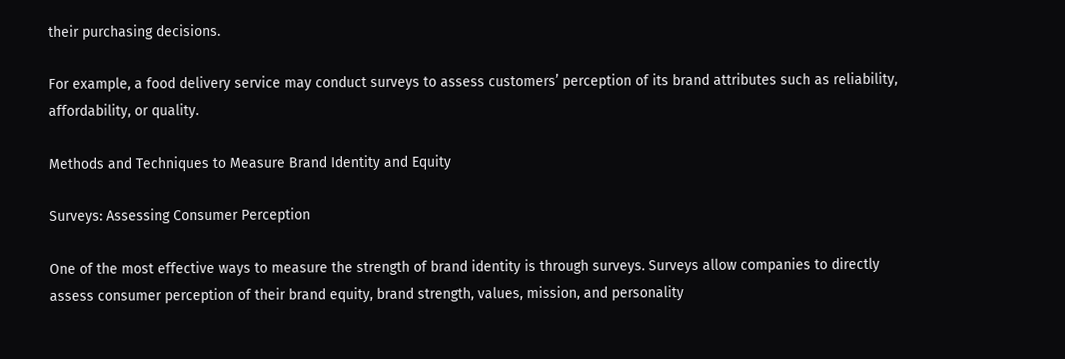their purchasing decisions.

For example, a food delivery service may conduct surveys to assess customers’ perception of its brand attributes such as reliability, affordability, or quality.

Methods and Techniques to Measure Brand Identity and Equity

Surveys: Assessing Consumer Perception

One of the most effective ways to measure the strength of brand identity is through surveys. Surveys allow companies to directly assess consumer perception of their brand equity, brand strength, values, mission, and personality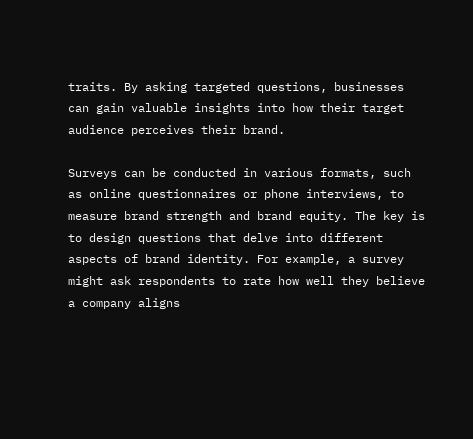traits. By asking targeted questions, businesses can gain valuable insights into how their target audience perceives their brand.

Surveys can be conducted in various formats, such as online questionnaires or phone interviews, to measure brand strength and brand equity. The key is to design questions that delve into different aspects of brand identity. For example, a survey might ask respondents to rate how well they believe a company aligns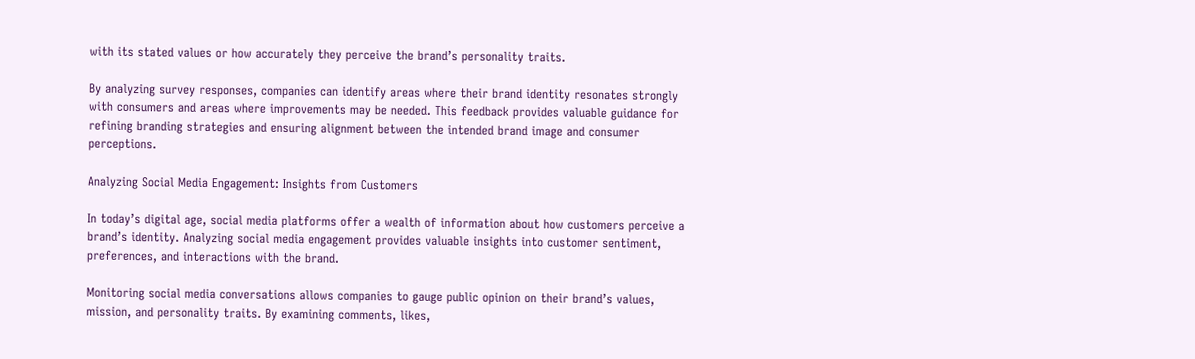with its stated values or how accurately they perceive the brand’s personality traits.

By analyzing survey responses, companies can identify areas where their brand identity resonates strongly with consumers and areas where improvements may be needed. This feedback provides valuable guidance for refining branding strategies and ensuring alignment between the intended brand image and consumer perceptions.

Analyzing Social Media Engagement: Insights from Customers

In today’s digital age, social media platforms offer a wealth of information about how customers perceive a brand’s identity. Analyzing social media engagement provides valuable insights into customer sentiment, preferences, and interactions with the brand.

Monitoring social media conversations allows companies to gauge public opinion on their brand’s values, mission, and personality traits. By examining comments, likes,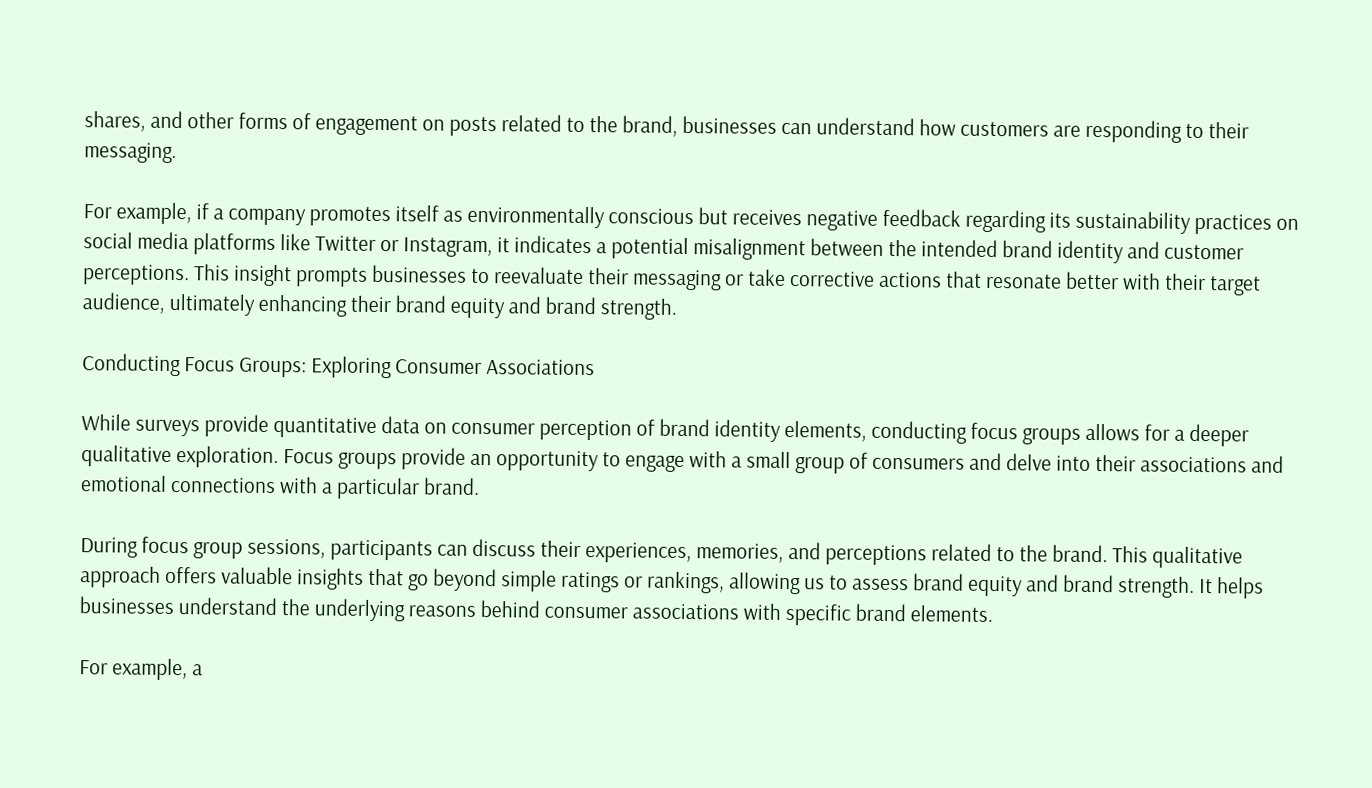shares, and other forms of engagement on posts related to the brand, businesses can understand how customers are responding to their messaging.

For example, if a company promotes itself as environmentally conscious but receives negative feedback regarding its sustainability practices on social media platforms like Twitter or Instagram, it indicates a potential misalignment between the intended brand identity and customer perceptions. This insight prompts businesses to reevaluate their messaging or take corrective actions that resonate better with their target audience, ultimately enhancing their brand equity and brand strength.

Conducting Focus Groups: Exploring Consumer Associations

While surveys provide quantitative data on consumer perception of brand identity elements, conducting focus groups allows for a deeper qualitative exploration. Focus groups provide an opportunity to engage with a small group of consumers and delve into their associations and emotional connections with a particular brand.

During focus group sessions, participants can discuss their experiences, memories, and perceptions related to the brand. This qualitative approach offers valuable insights that go beyond simple ratings or rankings, allowing us to assess brand equity and brand strength. It helps businesses understand the underlying reasons behind consumer associations with specific brand elements.

For example, a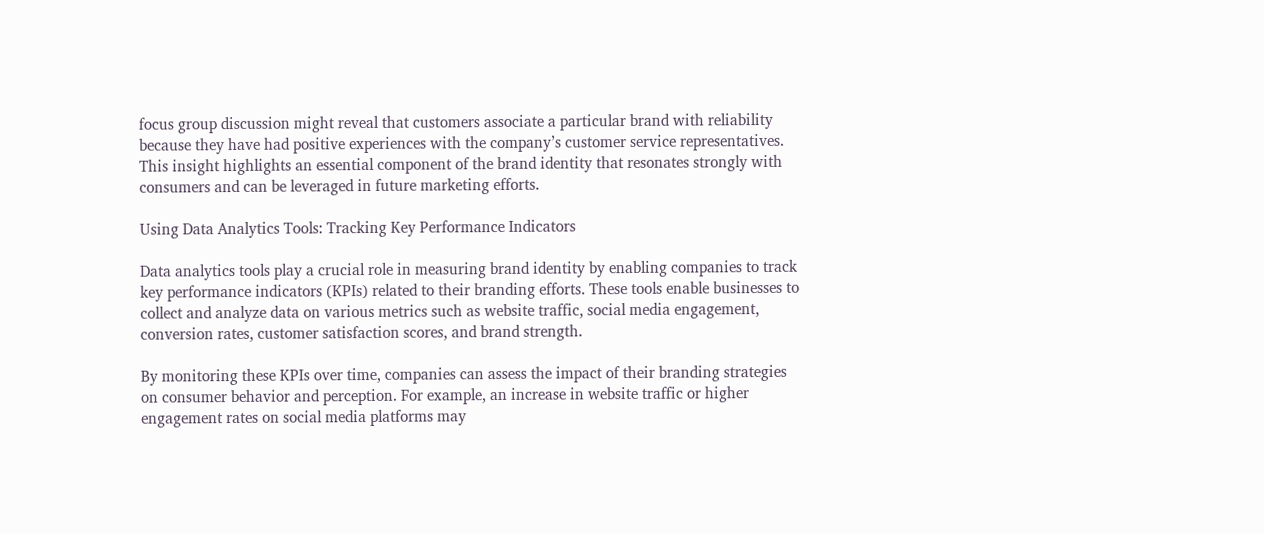focus group discussion might reveal that customers associate a particular brand with reliability because they have had positive experiences with the company’s customer service representatives. This insight highlights an essential component of the brand identity that resonates strongly with consumers and can be leveraged in future marketing efforts.

Using Data Analytics Tools: Tracking Key Performance Indicators

Data analytics tools play a crucial role in measuring brand identity by enabling companies to track key performance indicators (KPIs) related to their branding efforts. These tools enable businesses to collect and analyze data on various metrics such as website traffic, social media engagement, conversion rates, customer satisfaction scores, and brand strength.

By monitoring these KPIs over time, companies can assess the impact of their branding strategies on consumer behavior and perception. For example, an increase in website traffic or higher engagement rates on social media platforms may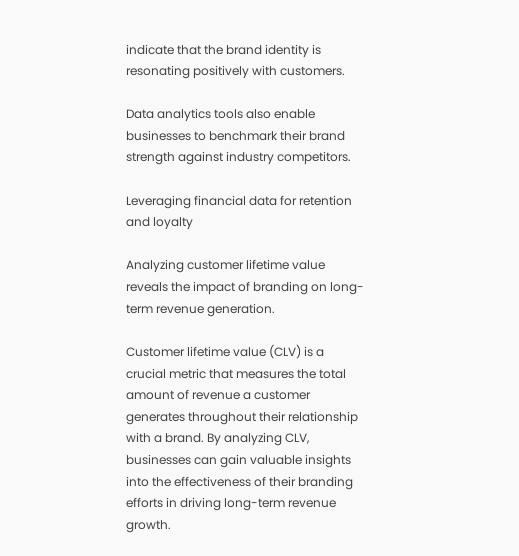indicate that the brand identity is resonating positively with customers.

Data analytics tools also enable businesses to benchmark their brand strength against industry competitors.

Leveraging financial data for retention and loyalty

Analyzing customer lifetime value reveals the impact of branding on long-term revenue generation.

Customer lifetime value (CLV) is a crucial metric that measures the total amount of revenue a customer generates throughout their relationship with a brand. By analyzing CLV, businesses can gain valuable insights into the effectiveness of their branding efforts in driving long-term revenue growth.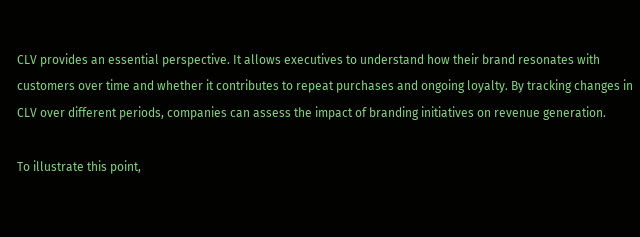CLV provides an essential perspective. It allows executives to understand how their brand resonates with customers over time and whether it contributes to repeat purchases and ongoing loyalty. By tracking changes in CLV over different periods, companies can assess the impact of branding initiatives on revenue generation.

To illustrate this point,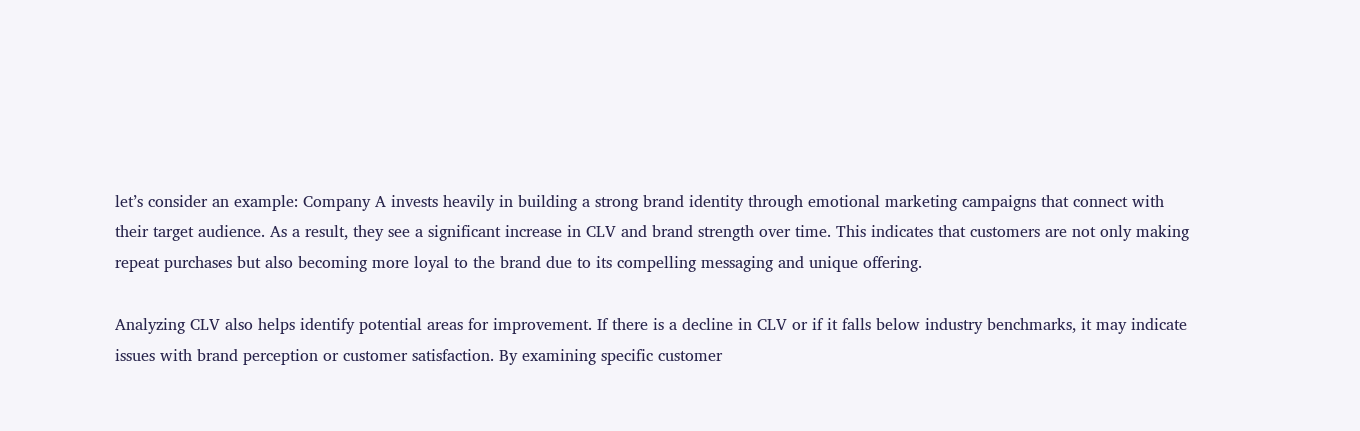let’s consider an example: Company A invests heavily in building a strong brand identity through emotional marketing campaigns that connect with their target audience. As a result, they see a significant increase in CLV and brand strength over time. This indicates that customers are not only making repeat purchases but also becoming more loyal to the brand due to its compelling messaging and unique offering.

Analyzing CLV also helps identify potential areas for improvement. If there is a decline in CLV or if it falls below industry benchmarks, it may indicate issues with brand perception or customer satisfaction. By examining specific customer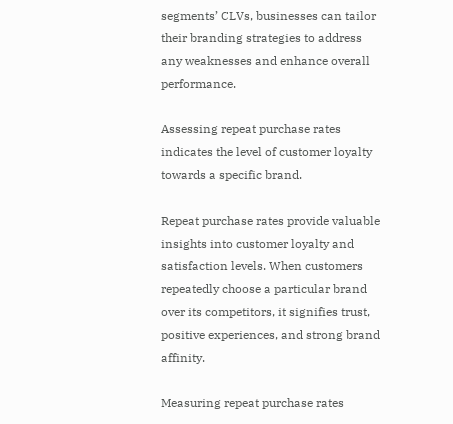segments’ CLVs, businesses can tailor their branding strategies to address any weaknesses and enhance overall performance.

Assessing repeat purchase rates indicates the level of customer loyalty towards a specific brand.

Repeat purchase rates provide valuable insights into customer loyalty and satisfaction levels. When customers repeatedly choose a particular brand over its competitors, it signifies trust, positive experiences, and strong brand affinity.

Measuring repeat purchase rates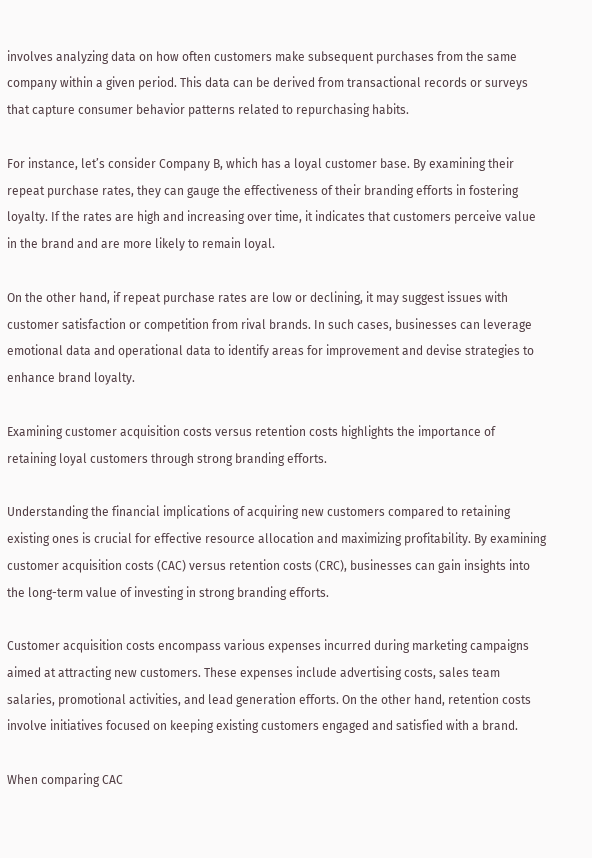involves analyzing data on how often customers make subsequent purchases from the same company within a given period. This data can be derived from transactional records or surveys that capture consumer behavior patterns related to repurchasing habits.

For instance, let’s consider Company B, which has a loyal customer base. By examining their repeat purchase rates, they can gauge the effectiveness of their branding efforts in fostering loyalty. If the rates are high and increasing over time, it indicates that customers perceive value in the brand and are more likely to remain loyal.

On the other hand, if repeat purchase rates are low or declining, it may suggest issues with customer satisfaction or competition from rival brands. In such cases, businesses can leverage emotional data and operational data to identify areas for improvement and devise strategies to enhance brand loyalty.

Examining customer acquisition costs versus retention costs highlights the importance of retaining loyal customers through strong branding efforts.

Understanding the financial implications of acquiring new customers compared to retaining existing ones is crucial for effective resource allocation and maximizing profitability. By examining customer acquisition costs (CAC) versus retention costs (CRC), businesses can gain insights into the long-term value of investing in strong branding efforts.

Customer acquisition costs encompass various expenses incurred during marketing campaigns aimed at attracting new customers. These expenses include advertising costs, sales team salaries, promotional activities, and lead generation efforts. On the other hand, retention costs involve initiatives focused on keeping existing customers engaged and satisfied with a brand.

When comparing CAC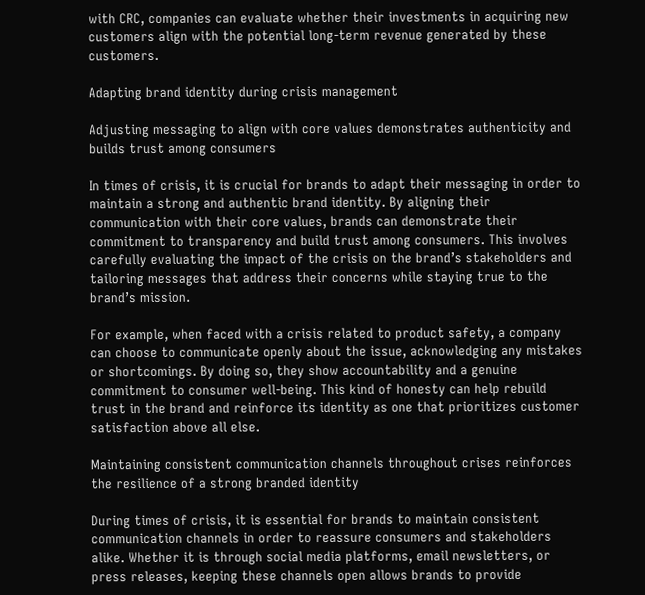with CRC, companies can evaluate whether their investments in acquiring new customers align with the potential long-term revenue generated by these customers.

Adapting brand identity during crisis management

Adjusting messaging to align with core values demonstrates authenticity and builds trust among consumers

In times of crisis, it is crucial for brands to adapt their messaging in order to maintain a strong and authentic brand identity. By aligning their communication with their core values, brands can demonstrate their commitment to transparency and build trust among consumers. This involves carefully evaluating the impact of the crisis on the brand’s stakeholders and tailoring messages that address their concerns while staying true to the brand’s mission.

For example, when faced with a crisis related to product safety, a company can choose to communicate openly about the issue, acknowledging any mistakes or shortcomings. By doing so, they show accountability and a genuine commitment to consumer well-being. This kind of honesty can help rebuild trust in the brand and reinforce its identity as one that prioritizes customer satisfaction above all else.

Maintaining consistent communication channels throughout crises reinforces the resilience of a strong branded identity

During times of crisis, it is essential for brands to maintain consistent communication channels in order to reassure consumers and stakeholders alike. Whether it is through social media platforms, email newsletters, or press releases, keeping these channels open allows brands to provide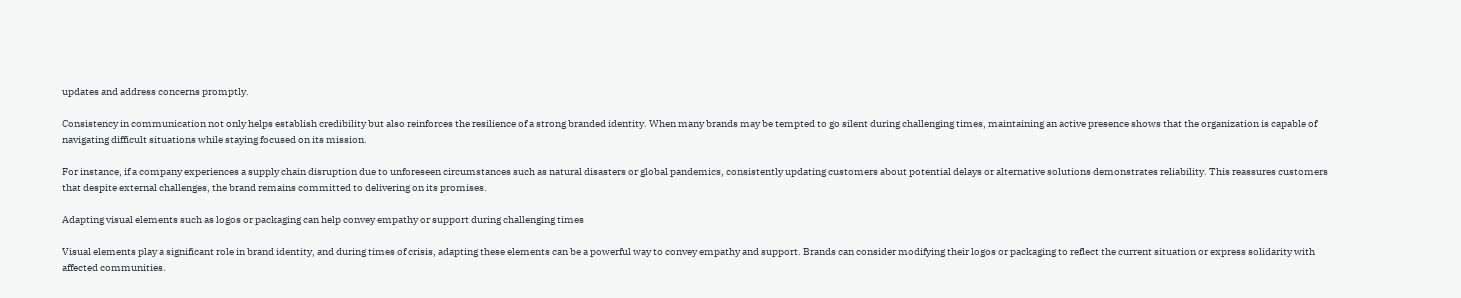updates and address concerns promptly.

Consistency in communication not only helps establish credibility but also reinforces the resilience of a strong branded identity. When many brands may be tempted to go silent during challenging times, maintaining an active presence shows that the organization is capable of navigating difficult situations while staying focused on its mission.

For instance, if a company experiences a supply chain disruption due to unforeseen circumstances such as natural disasters or global pandemics, consistently updating customers about potential delays or alternative solutions demonstrates reliability. This reassures customers that despite external challenges, the brand remains committed to delivering on its promises.

Adapting visual elements such as logos or packaging can help convey empathy or support during challenging times

Visual elements play a significant role in brand identity, and during times of crisis, adapting these elements can be a powerful way to convey empathy and support. Brands can consider modifying their logos or packaging to reflect the current situation or express solidarity with affected communities.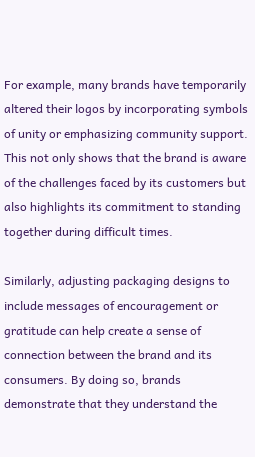For example, many brands have temporarily altered their logos by incorporating symbols of unity or emphasizing community support. This not only shows that the brand is aware of the challenges faced by its customers but also highlights its commitment to standing together during difficult times.

Similarly, adjusting packaging designs to include messages of encouragement or gratitude can help create a sense of connection between the brand and its consumers. By doing so, brands demonstrate that they understand the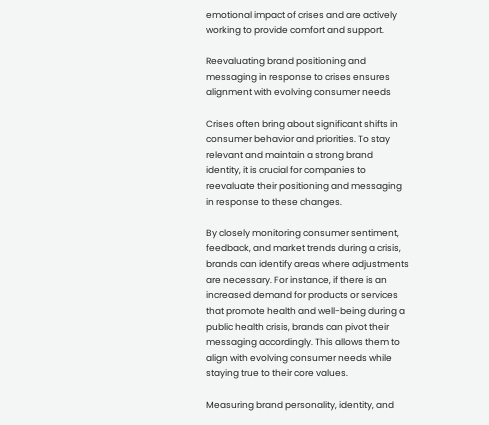emotional impact of crises and are actively working to provide comfort and support.

Reevaluating brand positioning and messaging in response to crises ensures alignment with evolving consumer needs

Crises often bring about significant shifts in consumer behavior and priorities. To stay relevant and maintain a strong brand identity, it is crucial for companies to reevaluate their positioning and messaging in response to these changes.

By closely monitoring consumer sentiment, feedback, and market trends during a crisis, brands can identify areas where adjustments are necessary. For instance, if there is an increased demand for products or services that promote health and well-being during a public health crisis, brands can pivot their messaging accordingly. This allows them to align with evolving consumer needs while staying true to their core values.

Measuring brand personality, identity, and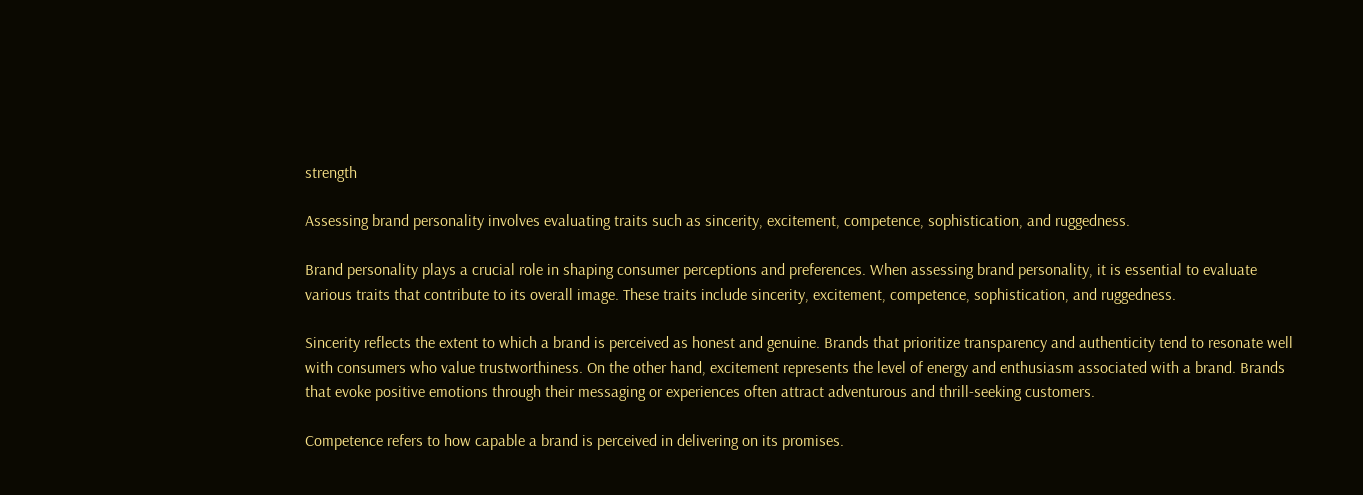strength

Assessing brand personality involves evaluating traits such as sincerity, excitement, competence, sophistication, and ruggedness.

Brand personality plays a crucial role in shaping consumer perceptions and preferences. When assessing brand personality, it is essential to evaluate various traits that contribute to its overall image. These traits include sincerity, excitement, competence, sophistication, and ruggedness.

Sincerity reflects the extent to which a brand is perceived as honest and genuine. Brands that prioritize transparency and authenticity tend to resonate well with consumers who value trustworthiness. On the other hand, excitement represents the level of energy and enthusiasm associated with a brand. Brands that evoke positive emotions through their messaging or experiences often attract adventurous and thrill-seeking customers.

Competence refers to how capable a brand is perceived in delivering on its promises.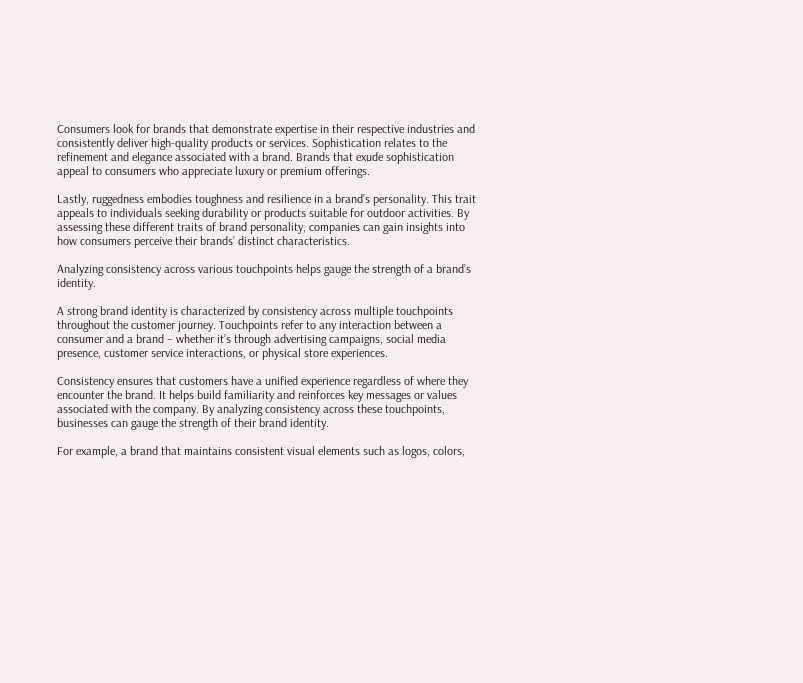Consumers look for brands that demonstrate expertise in their respective industries and consistently deliver high-quality products or services. Sophistication relates to the refinement and elegance associated with a brand. Brands that exude sophistication appeal to consumers who appreciate luxury or premium offerings.

Lastly, ruggedness embodies toughness and resilience in a brand’s personality. This trait appeals to individuals seeking durability or products suitable for outdoor activities. By assessing these different traits of brand personality, companies can gain insights into how consumers perceive their brands’ distinct characteristics.

Analyzing consistency across various touchpoints helps gauge the strength of a brand’s identity.

A strong brand identity is characterized by consistency across multiple touchpoints throughout the customer journey. Touchpoints refer to any interaction between a consumer and a brand – whether it’s through advertising campaigns, social media presence, customer service interactions, or physical store experiences.

Consistency ensures that customers have a unified experience regardless of where they encounter the brand. It helps build familiarity and reinforces key messages or values associated with the company. By analyzing consistency across these touchpoints, businesses can gauge the strength of their brand identity.

For example, a brand that maintains consistent visual elements such as logos, colors,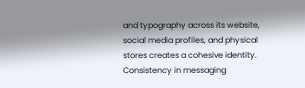and typography across its website, social media profiles, and physical stores creates a cohesive identity. Consistency in messaging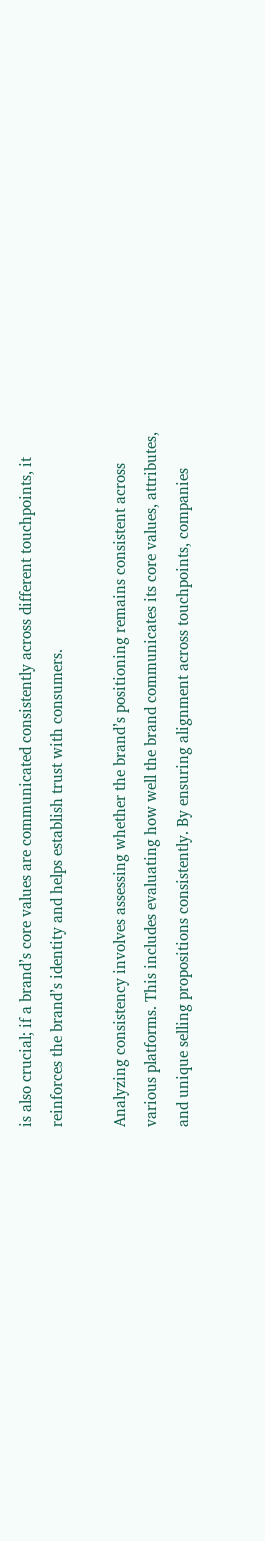is also crucial; if a brand’s core values are communicated consistently across different touchpoints, it reinforces the brand’s identity and helps establish trust with consumers.

Analyzing consistency involves assessing whether the brand’s positioning remains consistent across various platforms. This includes evaluating how well the brand communicates its core values, attributes, and unique selling propositions consistently. By ensuring alignment across touchpoints, companies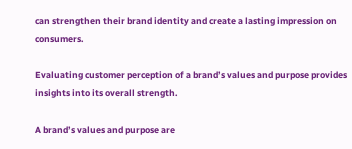can strengthen their brand identity and create a lasting impression on consumers.

Evaluating customer perception of a brand’s values and purpose provides insights into its overall strength.

A brand’s values and purpose are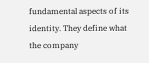fundamental aspects of its identity. They define what the company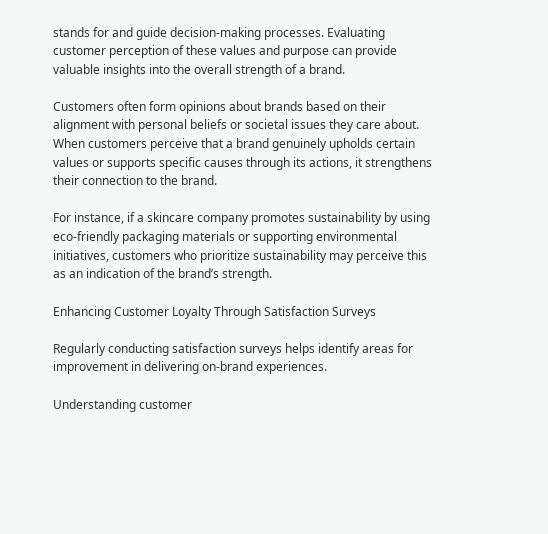stands for and guide decision-making processes. Evaluating customer perception of these values and purpose can provide valuable insights into the overall strength of a brand.

Customers often form opinions about brands based on their alignment with personal beliefs or societal issues they care about. When customers perceive that a brand genuinely upholds certain values or supports specific causes through its actions, it strengthens their connection to the brand.

For instance, if a skincare company promotes sustainability by using eco-friendly packaging materials or supporting environmental initiatives, customers who prioritize sustainability may perceive this as an indication of the brand’s strength.

Enhancing Customer Loyalty Through Satisfaction Surveys

Regularly conducting satisfaction surveys helps identify areas for improvement in delivering on-brand experiences.

Understanding customer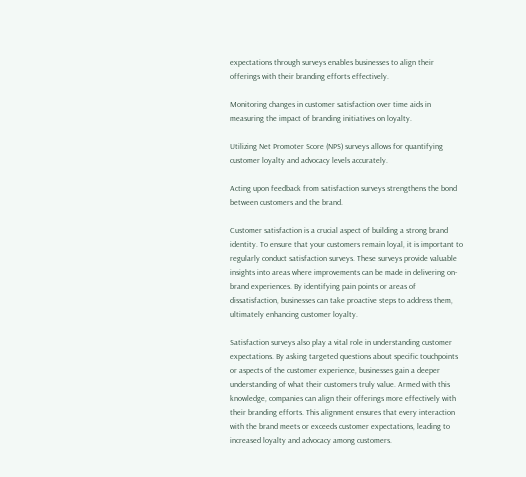expectations through surveys enables businesses to align their offerings with their branding efforts effectively.

Monitoring changes in customer satisfaction over time aids in measuring the impact of branding initiatives on loyalty.

Utilizing Net Promoter Score (NPS) surveys allows for quantifying customer loyalty and advocacy levels accurately.

Acting upon feedback from satisfaction surveys strengthens the bond between customers and the brand.

Customer satisfaction is a crucial aspect of building a strong brand identity. To ensure that your customers remain loyal, it is important to regularly conduct satisfaction surveys. These surveys provide valuable insights into areas where improvements can be made in delivering on-brand experiences. By identifying pain points or areas of dissatisfaction, businesses can take proactive steps to address them, ultimately enhancing customer loyalty.

Satisfaction surveys also play a vital role in understanding customer expectations. By asking targeted questions about specific touchpoints or aspects of the customer experience, businesses gain a deeper understanding of what their customers truly value. Armed with this knowledge, companies can align their offerings more effectively with their branding efforts. This alignment ensures that every interaction with the brand meets or exceeds customer expectations, leading to increased loyalty and advocacy among customers.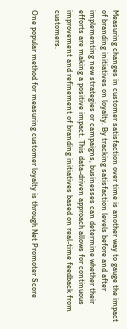Measuring changes in customer satisfaction over time is another way to gauge the impact of branding initiatives on loyalty. By tracking satisfaction levels before and after implementing new strategies or campaigns, businesses can determine whether their efforts are making a positive impact. This data-driven approach allows for continuous improvement and refinement of branding initiatives based on real-time feedback from customers.

One popular method for measuring customer loyalty is through Net Promoter Score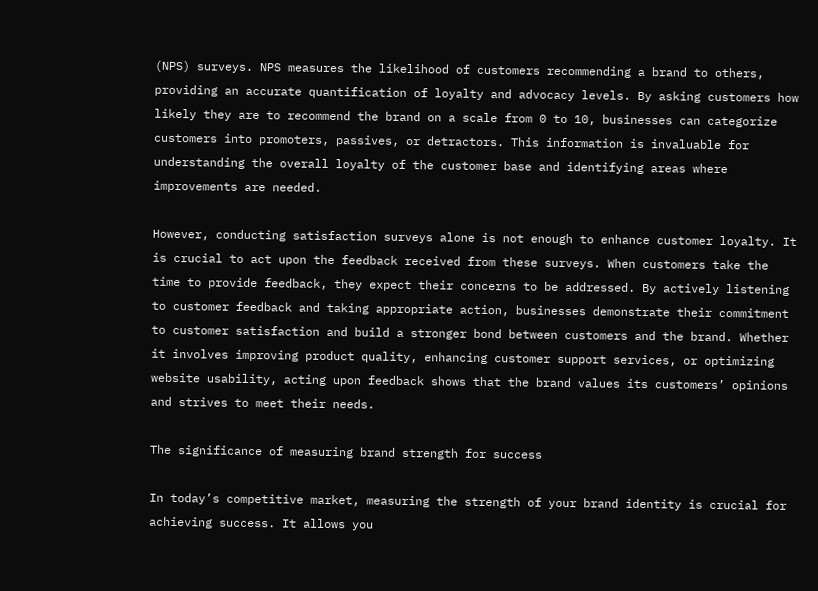(NPS) surveys. NPS measures the likelihood of customers recommending a brand to others, providing an accurate quantification of loyalty and advocacy levels. By asking customers how likely they are to recommend the brand on a scale from 0 to 10, businesses can categorize customers into promoters, passives, or detractors. This information is invaluable for understanding the overall loyalty of the customer base and identifying areas where improvements are needed.

However, conducting satisfaction surveys alone is not enough to enhance customer loyalty. It is crucial to act upon the feedback received from these surveys. When customers take the time to provide feedback, they expect their concerns to be addressed. By actively listening to customer feedback and taking appropriate action, businesses demonstrate their commitment to customer satisfaction and build a stronger bond between customers and the brand. Whether it involves improving product quality, enhancing customer support services, or optimizing website usability, acting upon feedback shows that the brand values its customers’ opinions and strives to meet their needs.

The significance of measuring brand strength for success

In today’s competitive market, measuring the strength of your brand identity is crucial for achieving success. It allows you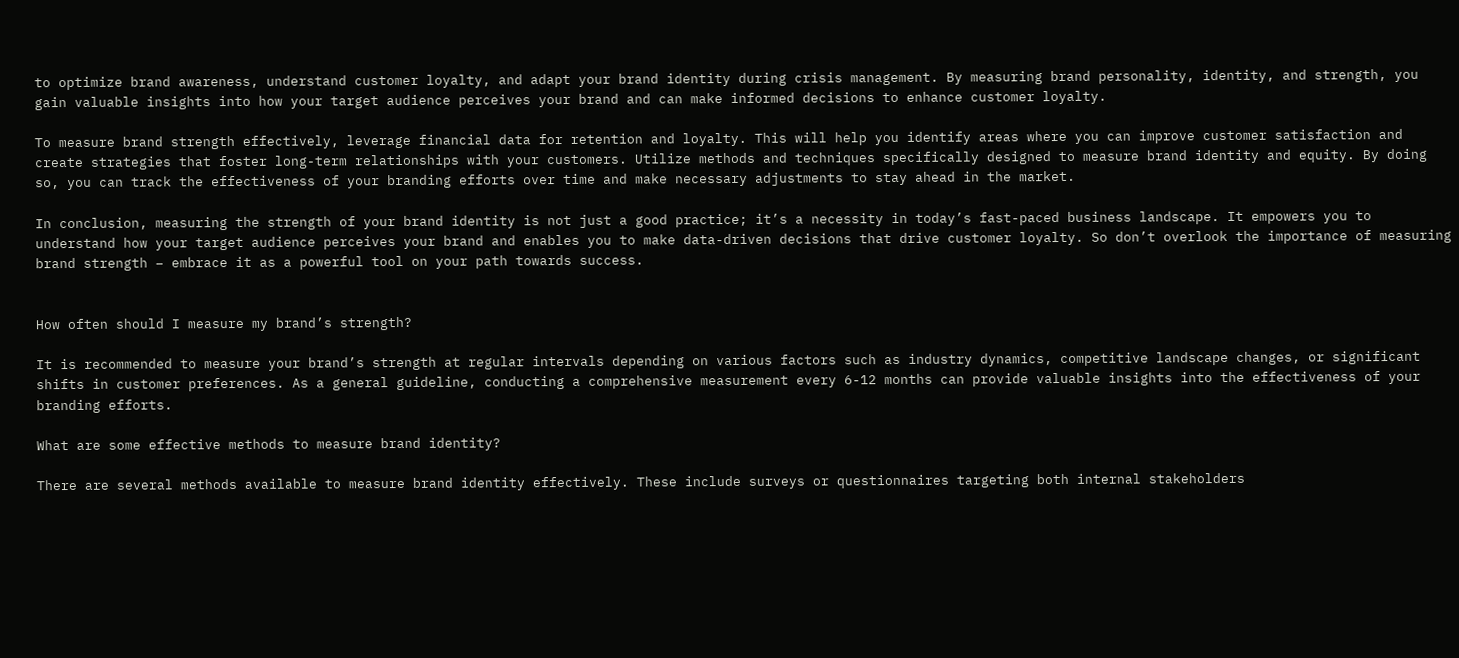to optimize brand awareness, understand customer loyalty, and adapt your brand identity during crisis management. By measuring brand personality, identity, and strength, you gain valuable insights into how your target audience perceives your brand and can make informed decisions to enhance customer loyalty.

To measure brand strength effectively, leverage financial data for retention and loyalty. This will help you identify areas where you can improve customer satisfaction and create strategies that foster long-term relationships with your customers. Utilize methods and techniques specifically designed to measure brand identity and equity. By doing so, you can track the effectiveness of your branding efforts over time and make necessary adjustments to stay ahead in the market.

In conclusion, measuring the strength of your brand identity is not just a good practice; it’s a necessity in today’s fast-paced business landscape. It empowers you to understand how your target audience perceives your brand and enables you to make data-driven decisions that drive customer loyalty. So don’t overlook the importance of measuring brand strength – embrace it as a powerful tool on your path towards success.


How often should I measure my brand’s strength?

It is recommended to measure your brand’s strength at regular intervals depending on various factors such as industry dynamics, competitive landscape changes, or significant shifts in customer preferences. As a general guideline, conducting a comprehensive measurement every 6-12 months can provide valuable insights into the effectiveness of your branding efforts.

What are some effective methods to measure brand identity?

There are several methods available to measure brand identity effectively. These include surveys or questionnaires targeting both internal stakeholders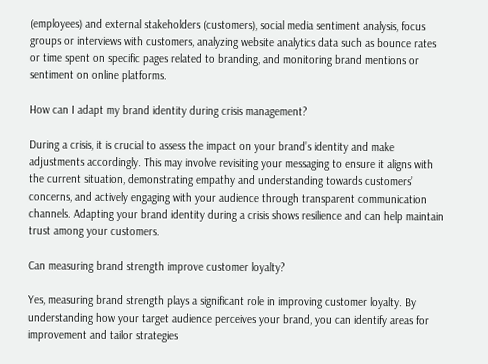(employees) and external stakeholders (customers), social media sentiment analysis, focus groups or interviews with customers, analyzing website analytics data such as bounce rates or time spent on specific pages related to branding, and monitoring brand mentions or sentiment on online platforms.

How can I adapt my brand identity during crisis management?

During a crisis, it is crucial to assess the impact on your brand’s identity and make adjustments accordingly. This may involve revisiting your messaging to ensure it aligns with the current situation, demonstrating empathy and understanding towards customers’ concerns, and actively engaging with your audience through transparent communication channels. Adapting your brand identity during a crisis shows resilience and can help maintain trust among your customers.

Can measuring brand strength improve customer loyalty?

Yes, measuring brand strength plays a significant role in improving customer loyalty. By understanding how your target audience perceives your brand, you can identify areas for improvement and tailor strategies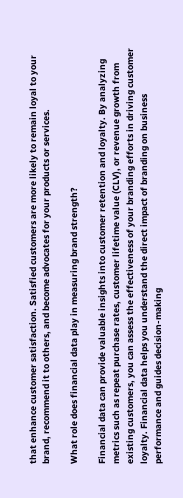that enhance customer satisfaction. Satisfied customers are more likely to remain loyal to your brand, recommend it to others, and become advocates for your products or services.

What role does financial data play in measuring brand strength?

Financial data can provide valuable insights into customer retention and loyalty. By analyzing metrics such as repeat purchase rates, customer lifetime value (CLV), or revenue growth from existing customers, you can assess the effectiveness of your branding efforts in driving customer loyalty. Financial data helps you understand the direct impact of branding on business performance and guides decision-making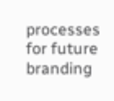processes for future branding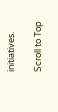initiatives.

Scroll to Top